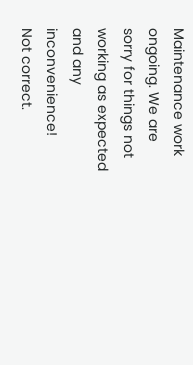Maintenance work ongoing. We are sorry for things not working as expected and any inconvenience!
Not correct.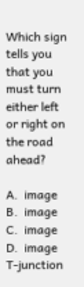Which sign tells you that you must turn either left or right on the road ahead?

A.  image
B.  image
C.  image
D.  image
T-junction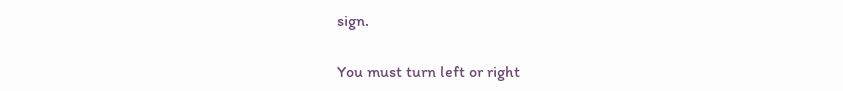sign.

You must turn left or right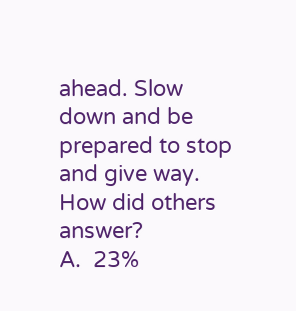ahead. Slow down and be prepared to stop and give way.
How did others answer?
A.  23%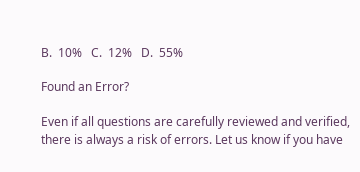B.  10%   C.  12%   D.  55%

Found an Error?

Even if all questions are carefully reviewed and verified, there is always a risk of errors. Let us know if you have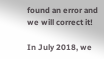found an error and we will correct it!

In July 2018, we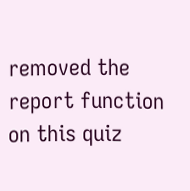removed the report function on this quiz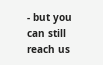- but you can still reach us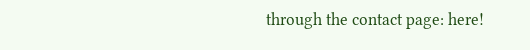through the contact page: here!